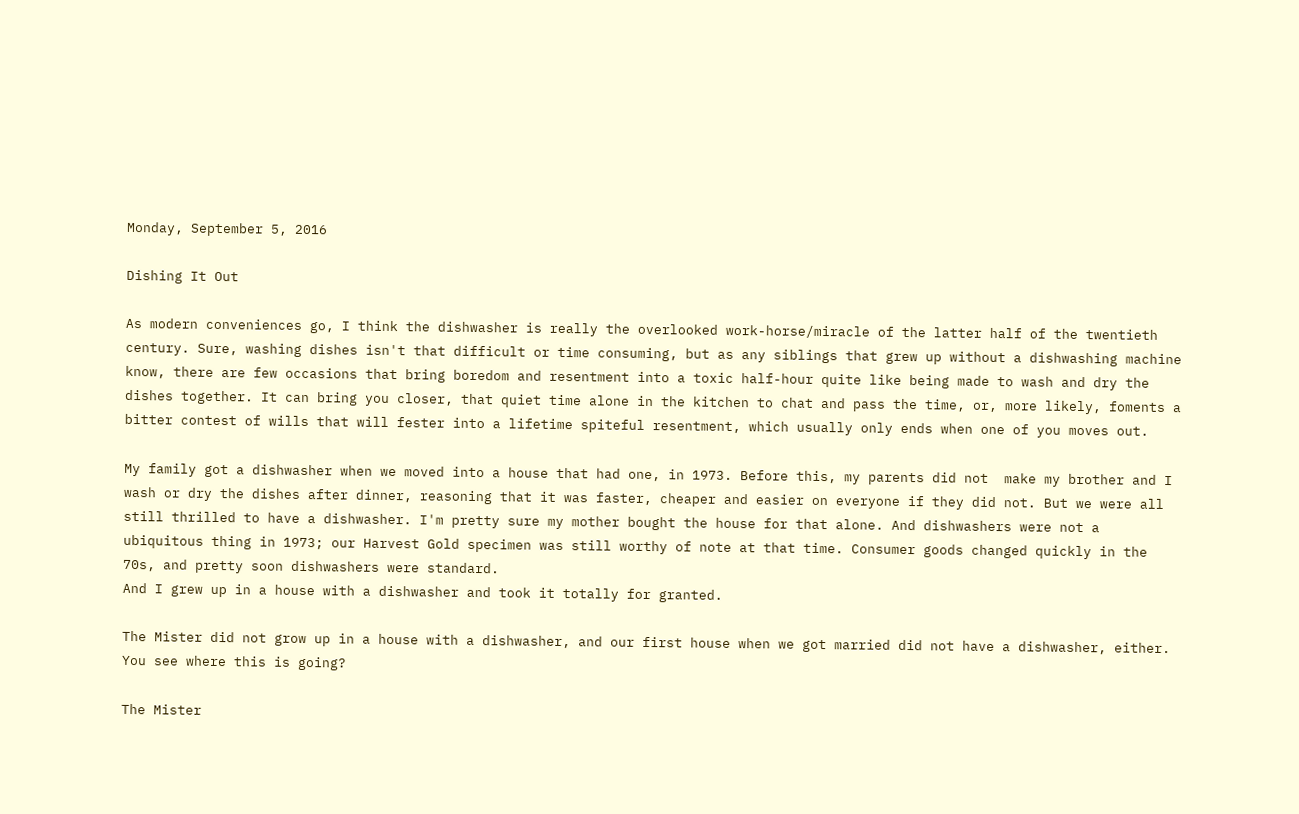Monday, September 5, 2016

Dishing It Out

As modern conveniences go, I think the dishwasher is really the overlooked work-horse/miracle of the latter half of the twentieth century. Sure, washing dishes isn't that difficult or time consuming, but as any siblings that grew up without a dishwashing machine know, there are few occasions that bring boredom and resentment into a toxic half-hour quite like being made to wash and dry the dishes together. It can bring you closer, that quiet time alone in the kitchen to chat and pass the time, or, more likely, foments a bitter contest of wills that will fester into a lifetime spiteful resentment, which usually only ends when one of you moves out.

My family got a dishwasher when we moved into a house that had one, in 1973. Before this, my parents did not  make my brother and I wash or dry the dishes after dinner, reasoning that it was faster, cheaper and easier on everyone if they did not. But we were all still thrilled to have a dishwasher. I'm pretty sure my mother bought the house for that alone. And dishwashers were not a ubiquitous thing in 1973; our Harvest Gold specimen was still worthy of note at that time. Consumer goods changed quickly in the 70s, and pretty soon dishwashers were standard.
And I grew up in a house with a dishwasher and took it totally for granted.

The Mister did not grow up in a house with a dishwasher, and our first house when we got married did not have a dishwasher, either. You see where this is going?

The Mister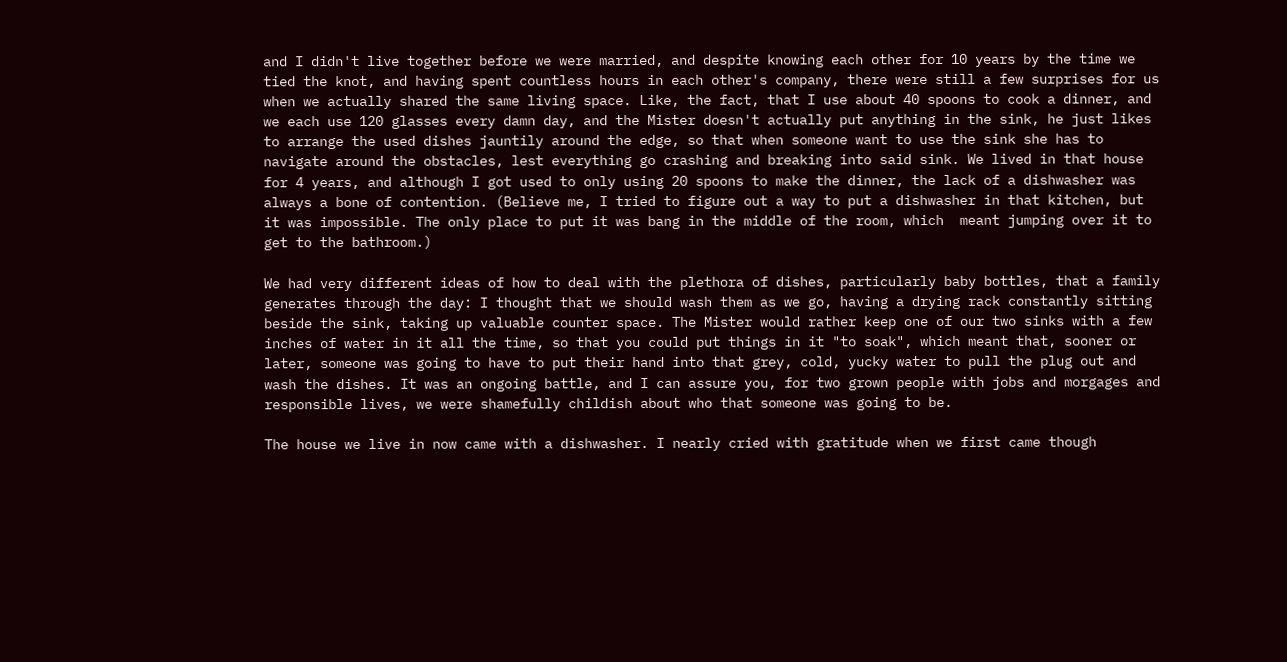and I didn't live together before we were married, and despite knowing each other for 10 years by the time we tied the knot, and having spent countless hours in each other's company, there were still a few surprises for us when we actually shared the same living space. Like, the fact, that I use about 40 spoons to cook a dinner, and we each use 120 glasses every damn day, and the Mister doesn't actually put anything in the sink, he just likes to arrange the used dishes jauntily around the edge, so that when someone want to use the sink she has to navigate around the obstacles, lest everything go crashing and breaking into said sink. We lived in that house for 4 years, and although I got used to only using 20 spoons to make the dinner, the lack of a dishwasher was always a bone of contention. (Believe me, I tried to figure out a way to put a dishwasher in that kitchen, but it was impossible. The only place to put it was bang in the middle of the room, which  meant jumping over it to get to the bathroom.)

We had very different ideas of how to deal with the plethora of dishes, particularly baby bottles, that a family generates through the day: I thought that we should wash them as we go, having a drying rack constantly sitting beside the sink, taking up valuable counter space. The Mister would rather keep one of our two sinks with a few inches of water in it all the time, so that you could put things in it "to soak", which meant that, sooner or later, someone was going to have to put their hand into that grey, cold, yucky water to pull the plug out and wash the dishes. It was an ongoing battle, and I can assure you, for two grown people with jobs and morgages and responsible lives, we were shamefully childish about who that someone was going to be.

The house we live in now came with a dishwasher. I nearly cried with gratitude when we first came though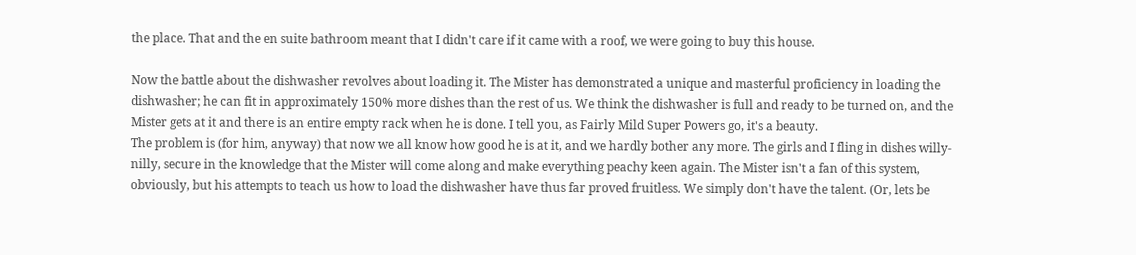the place. That and the en suite bathroom meant that I didn't care if it came with a roof, we were going to buy this house.

Now the battle about the dishwasher revolves about loading it. The Mister has demonstrated a unique and masterful proficiency in loading the dishwasher; he can fit in approximately 150% more dishes than the rest of us. We think the dishwasher is full and ready to be turned on, and the Mister gets at it and there is an entire empty rack when he is done. I tell you, as Fairly Mild Super Powers go, it's a beauty.
The problem is (for him, anyway) that now we all know how good he is at it, and we hardly bother any more. The girls and I fling in dishes willy-nilly, secure in the knowledge that the Mister will come along and make everything peachy keen again. The Mister isn't a fan of this system, obviously, but his attempts to teach us how to load the dishwasher have thus far proved fruitless. We simply don't have the talent. (Or, lets be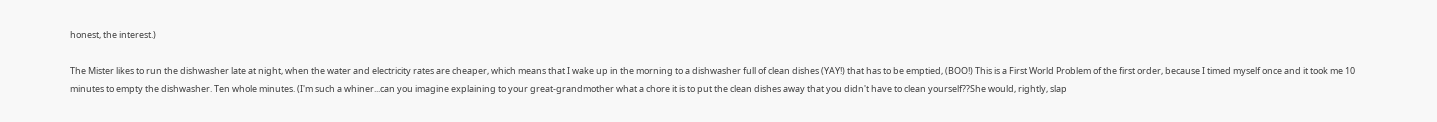honest, the interest.)

The Mister likes to run the dishwasher late at night, when the water and electricity rates are cheaper, which means that I wake up in the morning to a dishwasher full of clean dishes (YAY!) that has to be emptied, (BOO!) This is a First World Problem of the first order, because I timed myself once and it took me 10 minutes to empty the dishwasher. Ten whole minutes. (I'm such a whiner...can you imagine explaining to your great-grandmother what a chore it is to put the clean dishes away that you didn't have to clean yourself??She would, rightly, slap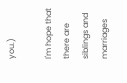you.)

I'm hope that there are siblings and marriages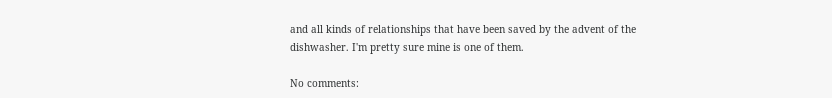and all kinds of relationships that have been saved by the advent of the dishwasher. I'm pretty sure mine is one of them.

No comments: